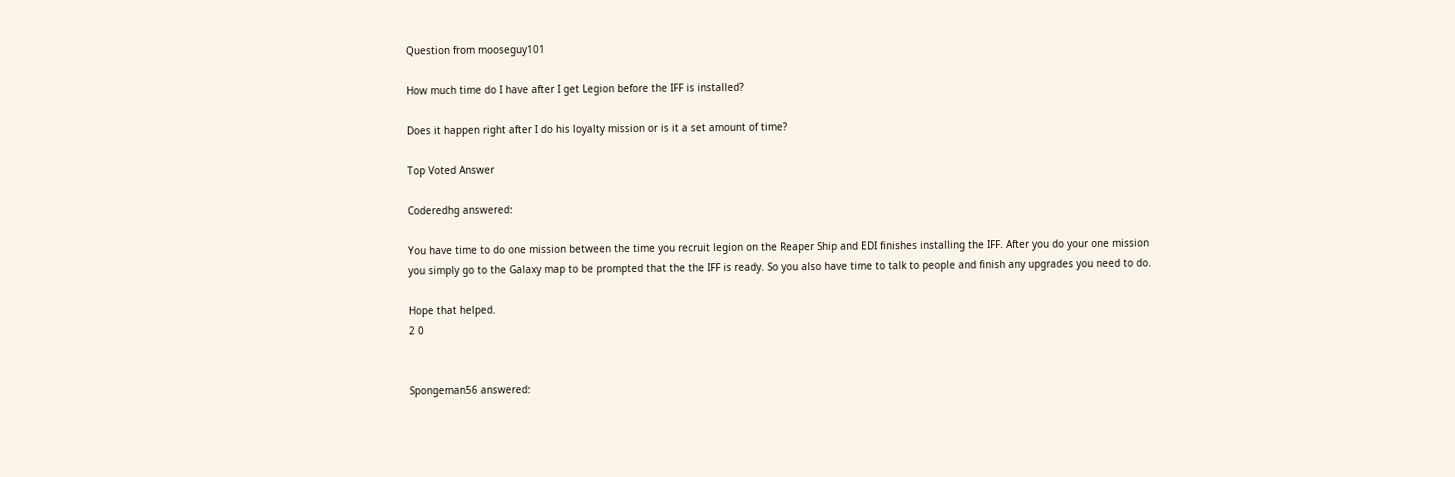Question from mooseguy101

How much time do I have after I get Legion before the IFF is installed?

Does it happen right after I do his loyalty mission or is it a set amount of time?

Top Voted Answer

Coderedhg answered:

You have time to do one mission between the time you recruit legion on the Reaper Ship and EDI finishes installing the IFF. After you do your one mission you simply go to the Galaxy map to be prompted that the the IFF is ready. So you also have time to talk to people and finish any upgrades you need to do.

Hope that helped.
2 0


Spongeman56 answered: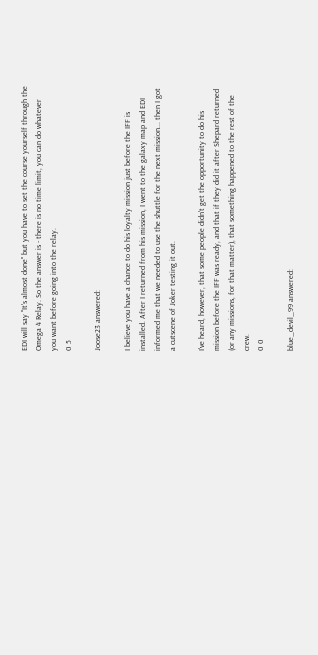EDI will say "It's almost done" but you have to set the course yourself through the Omega 4 Relay. So the answer is - there is no time limit, you can do whatever you want before going into the relay.
0 5

Joose23 answered:

I believe you have a chance to do his loyalty mission just before the IFF is installed. After I returned from his mission, I went to the galaxy map and EDI informed me that we needed to use the shuttle for the next mission... then I got a cutscene of Joker testing it out.

I've heard, however, that some people didn't get the opportunity to do his mission before the IFF was ready, and that if they did it after Shepard returned (or any missions, for that matter), that something happened to the rest of the crew.
0 0

blue_devil_99 answered: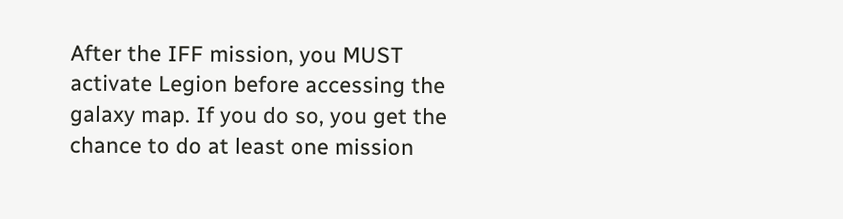After the IFF mission, you MUST activate Legion before accessing the galaxy map. If you do so, you get the chance to do at least one mission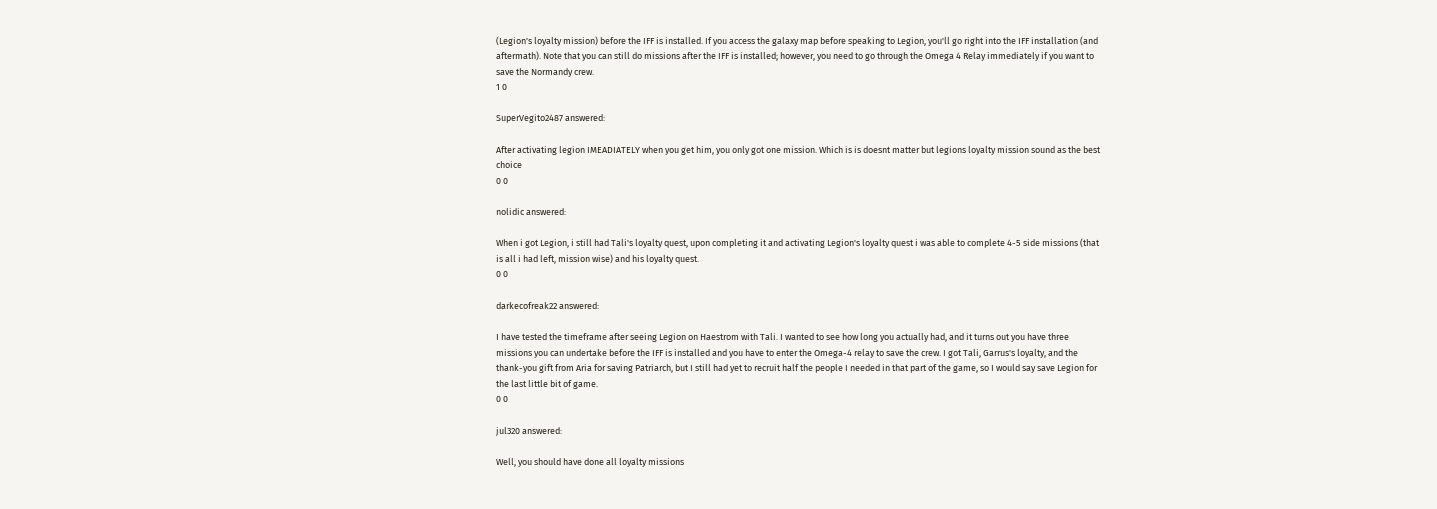(Legion's loyalty mission) before the IFF is installed. If you access the galaxy map before speaking to Legion, you'll go right into the IFF installation (and aftermath). Note that you can still do missions after the IFF is installed; however, you need to go through the Omega 4 Relay immediately if you want to save the Normandy crew.
1 0

SuperVegito2487 answered:

After activating legion IMEADIATELY when you get him, you only got one mission. Which is is doesnt matter but legions loyalty mission sound as the best choice
0 0

nolidic answered:

When i got Legion, i still had Tali's loyalty quest, upon completing it and activating Legion's loyalty quest i was able to complete 4-5 side missions (that is all i had left, mission wise) and his loyalty quest.
0 0

darkecofreak22 answered:

I have tested the timeframe after seeing Legion on Haestrom with Tali. I wanted to see how long you actually had, and it turns out you have three missions you can undertake before the IFF is installed and you have to enter the Omega-4 relay to save the crew. I got Tali, Garrus's loyalty, and the thank-you gift from Aria for saving Patriarch, but I still had yet to recruit half the people I needed in that part of the game, so I would say save Legion for the last little bit of game.
0 0

jul320 answered:

Well, you should have done all loyalty missions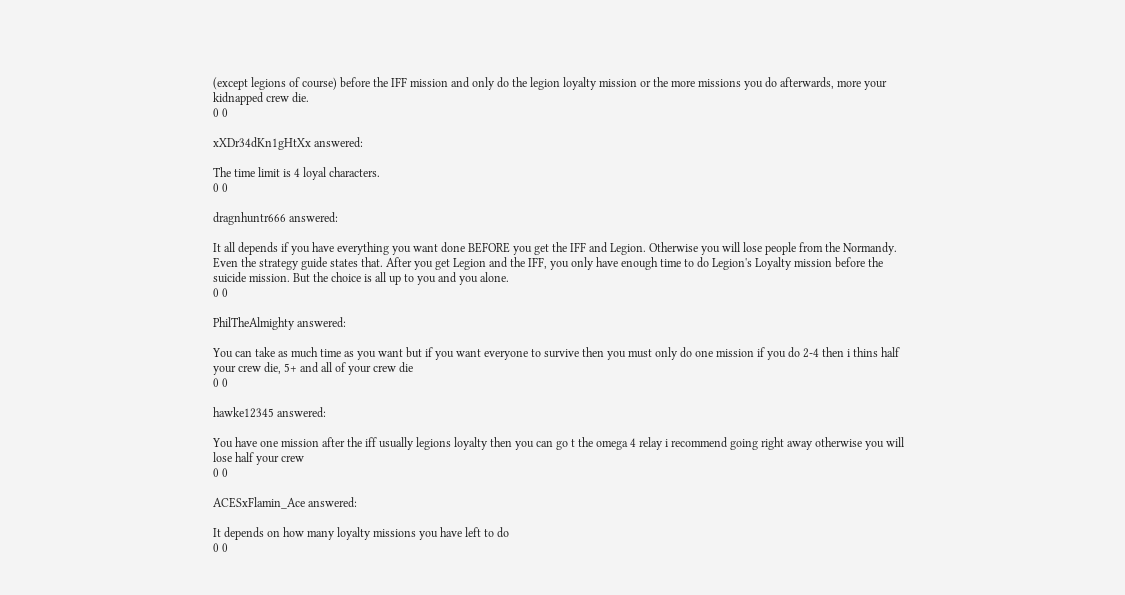(except legions of course) before the IFF mission and only do the legion loyalty mission or the more missions you do afterwards, more your kidnapped crew die.
0 0

xXDr34dKn1gHtXx answered:

The time limit is 4 loyal characters.
0 0

dragnhuntr666 answered:

It all depends if you have everything you want done BEFORE you get the IFF and Legion. Otherwise you will lose people from the Normandy. Even the strategy guide states that. After you get Legion and the IFF, you only have enough time to do Legion's Loyalty mission before the suicide mission. But the choice is all up to you and you alone.
0 0

PhilTheAlmighty answered:

You can take as much time as you want but if you want everyone to survive then you must only do one mission if you do 2-4 then i thins half your crew die, 5+ and all of your crew die
0 0

hawke12345 answered:

You have one mission after the iff usually legions loyalty then you can go t the omega 4 relay i recommend going right away otherwise you will lose half your crew
0 0

ACESxFlamin_Ace answered:

It depends on how many loyalty missions you have left to do
0 0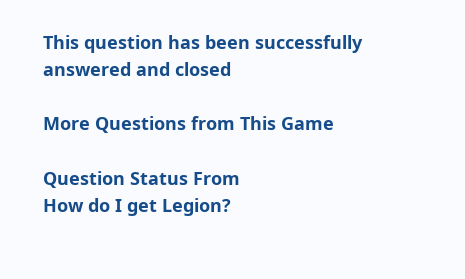This question has been successfully answered and closed

More Questions from This Game

Question Status From
How do I get Legion?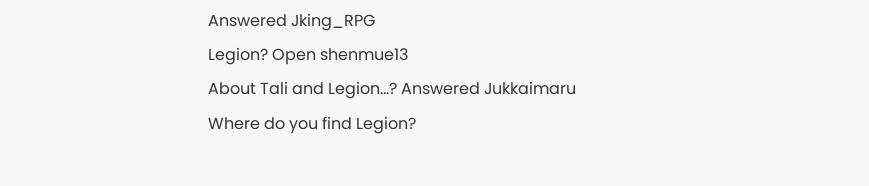Answered Jking_RPG
Legion? Open shenmue13
About Tali and Legion...? Answered Jukkaimaru
Where do you find Legion?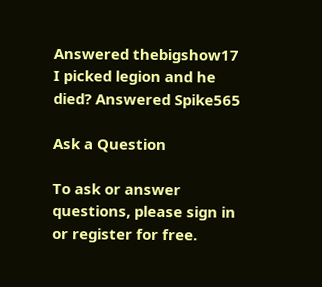Answered thebigshow17
I picked legion and he died? Answered Spike565

Ask a Question

To ask or answer questions, please sign in or register for free.